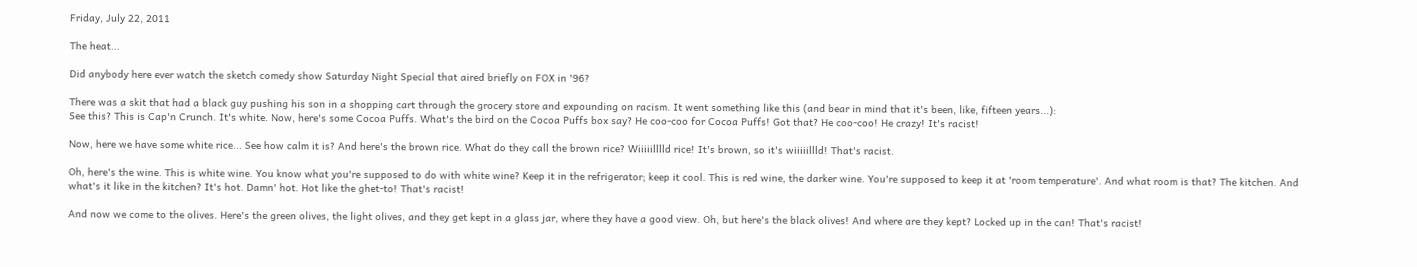Friday, July 22, 2011

The heat...

Did anybody here ever watch the sketch comedy show Saturday Night Special that aired briefly on FOX in '96?

There was a skit that had a black guy pushing his son in a shopping cart through the grocery store and expounding on racism. It went something like this (and bear in mind that it's been, like, fifteen years...):
See this? This is Cap'n Crunch. It's white. Now, here's some Cocoa Puffs. What's the bird on the Cocoa Puffs box say? He coo-coo for Cocoa Puffs! Got that? He coo-coo! He crazy! It's racist!

Now, here we have some white rice... See how calm it is? And here's the brown rice. What do they call the brown rice? Wiiiiilllld rice! It's brown, so it's wiiiiillld! That's racist.

Oh, here's the wine. This is white wine. You know what you're supposed to do with white wine? Keep it in the refrigerator; keep it cool. This is red wine, the darker wine. You're supposed to keep it at 'room temperature'. And what room is that? The kitchen. And what's it like in the kitchen? It's hot. Damn' hot. Hot like the ghet-to! That's racist!

And now we come to the olives. Here's the green olives, the light olives, and they get kept in a glass jar, where they have a good view. Oh, but here's the black olives! And where are they kept? Locked up in the can! That's racist!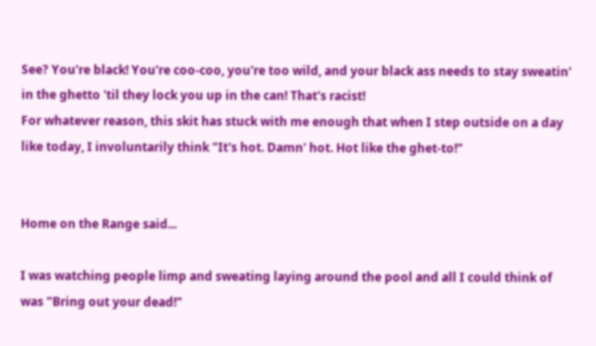See? You're black! You're coo-coo, you're too wild, and your black ass needs to stay sweatin' in the ghetto 'til they lock you up in the can! That's racist!
For whatever reason, this skit has stuck with me enough that when I step outside on a day like today, I involuntarily think "It's hot. Damn' hot. Hot like the ghet-to!"


Home on the Range said...

I was watching people limp and sweating laying around the pool and all I could think of was "Bring out your dead!"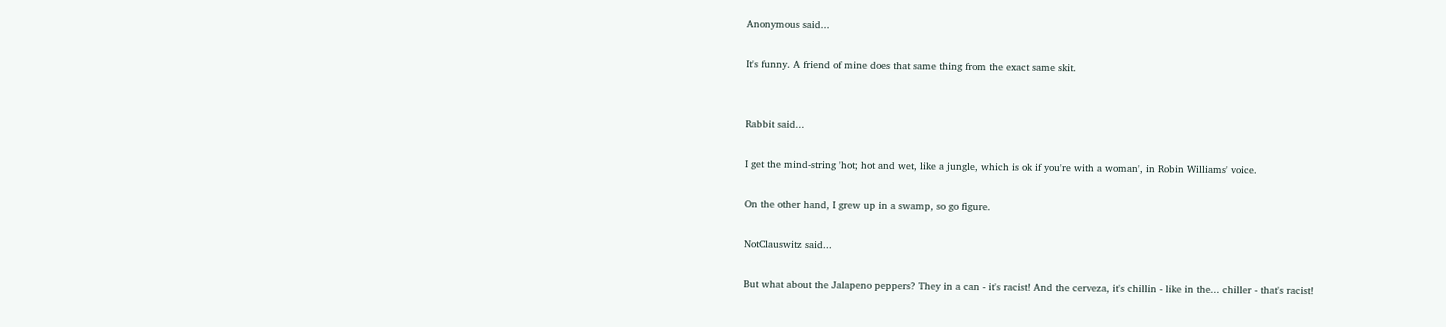Anonymous said...

It's funny. A friend of mine does that same thing from the exact same skit.


Rabbit said...

I get the mind-string 'hot; hot and wet, like a jungle, which is ok if you're with a woman', in Robin Williams' voice.

On the other hand, I grew up in a swamp, so go figure.

NotClauswitz said...

But what about the Jalapeno peppers? They in a can - it's racist! And the cerveza, it's chillin - like in the... chiller - that's racist!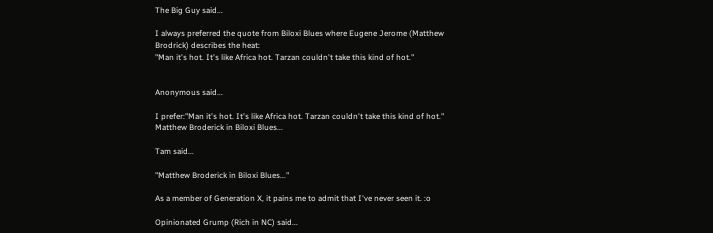The Big Guy said...

I always preferred the quote from Biloxi Blues where Eugene Jerome (Matthew Brodrick) describes the heat:
"Man it's hot. It's like Africa hot. Tarzan couldn't take this kind of hot."


Anonymous said...

I prefer:"Man it's hot. It's like Africa hot. Tarzan couldn't take this kind of hot." Matthew Broderick in Biloxi Blues...

Tam said...

"Matthew Broderick in Biloxi Blues..."

As a member of Generation X, it pains me to admit that I've never seen it. :o

Opinionated Grump (Rich in NC) said...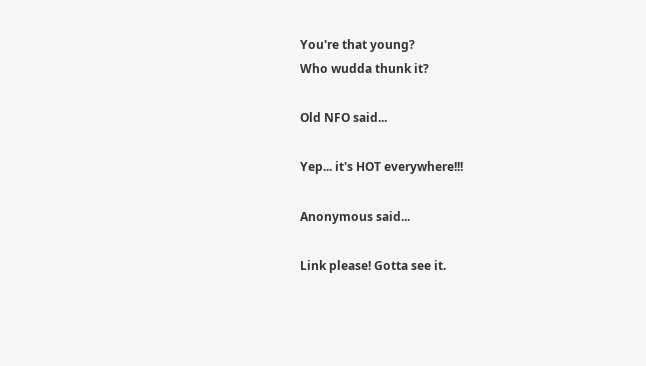You're that young?
Who wudda thunk it?

Old NFO said...

Yep... it's HOT everywhere!!!

Anonymous said...

Link please! Gotta see it.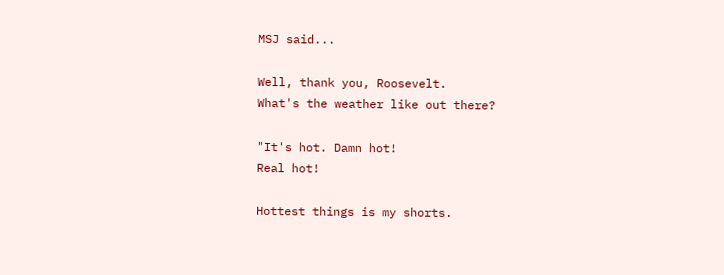MSJ said...

Well, thank you, Roosevelt.
What's the weather like out there?

"It's hot. Damn hot!
Real hot!

Hottest things is my shorts.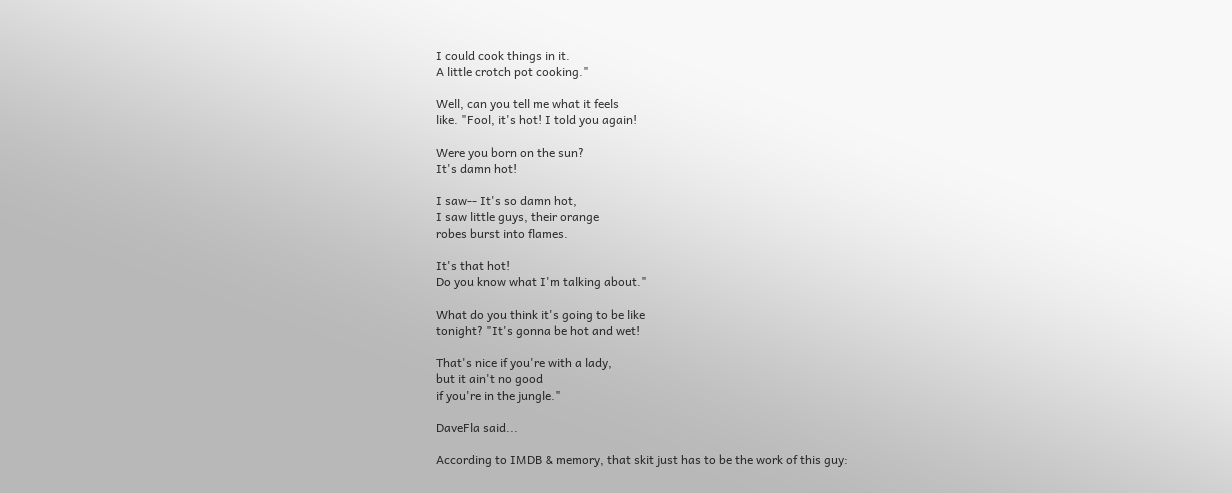I could cook things in it.
A little crotch pot cooking."

Well, can you tell me what it feels
like. "Fool, it's hot! I told you again!

Were you born on the sun?
It's damn hot!

I saw-- It's so damn hot,
I saw little guys, their orange
robes burst into flames.

It's that hot!
Do you know what I'm talking about."

What do you think it's going to be like
tonight? "It's gonna be hot and wet!

That's nice if you're with a lady,
but it ain't no good
if you're in the jungle."

DaveFla said...

According to IMDB & memory, that skit just has to be the work of this guy: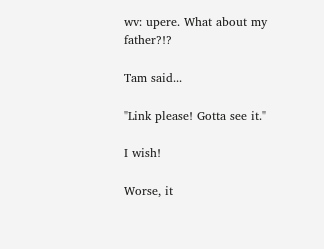wv: upere. What about my father?!?

Tam said...

"Link please! Gotta see it."

I wish!

Worse, it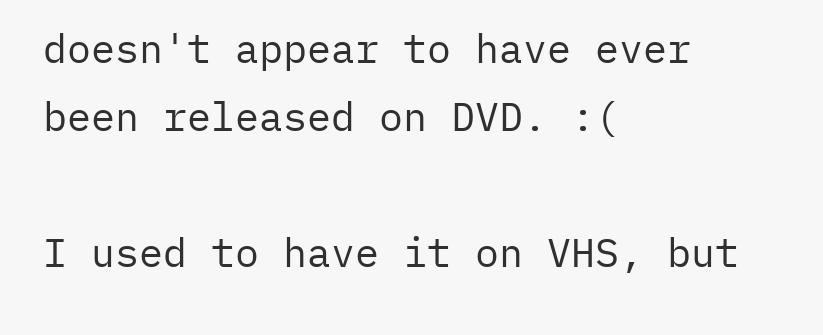doesn't appear to have ever been released on DVD. :(

I used to have it on VHS, but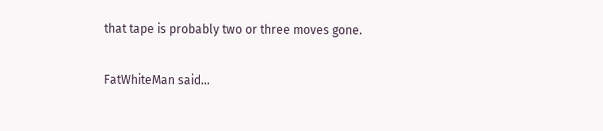that tape is probably two or three moves gone.

FatWhiteMan said...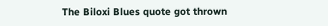The Biloxi Blues quote got thrown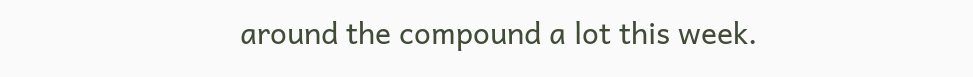around the compound a lot this week.